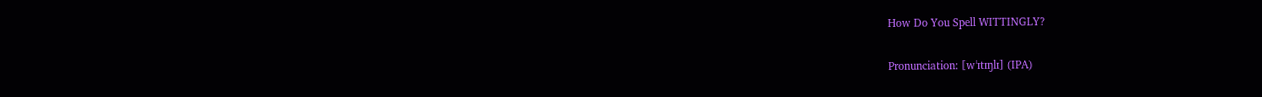How Do You Spell WITTINGLY?

Pronunciation: [wˈɪtɪŋlɪ] (IPA)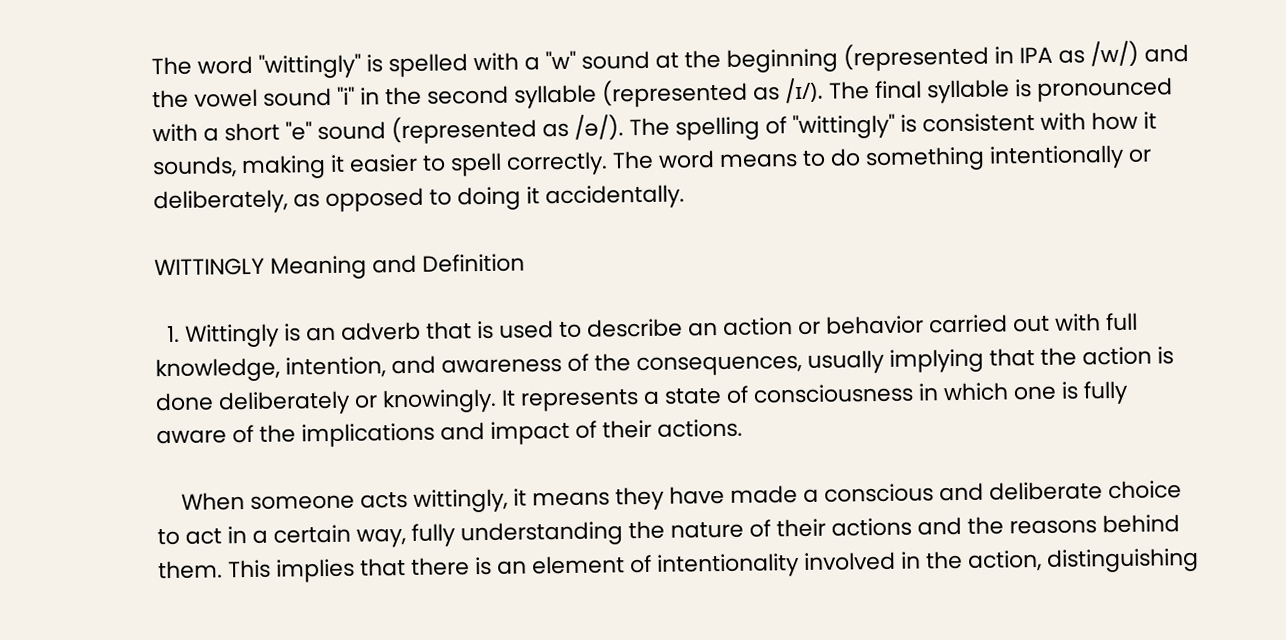The word "wittingly" is spelled with a "w" sound at the beginning (represented in IPA as /w/) and the vowel sound "i" in the second syllable (represented as /ɪ/). The final syllable is pronounced with a short "e" sound (represented as /ə/). The spelling of "wittingly" is consistent with how it sounds, making it easier to spell correctly. The word means to do something intentionally or deliberately, as opposed to doing it accidentally.

WITTINGLY Meaning and Definition

  1. Wittingly is an adverb that is used to describe an action or behavior carried out with full knowledge, intention, and awareness of the consequences, usually implying that the action is done deliberately or knowingly. It represents a state of consciousness in which one is fully aware of the implications and impact of their actions.

    When someone acts wittingly, it means they have made a conscious and deliberate choice to act in a certain way, fully understanding the nature of their actions and the reasons behind them. This implies that there is an element of intentionality involved in the action, distinguishing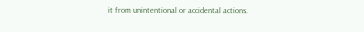it from unintentional or accidental actions.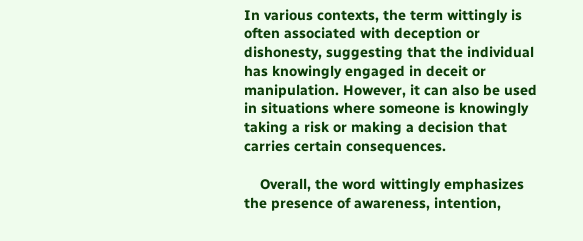In various contexts, the term wittingly is often associated with deception or dishonesty, suggesting that the individual has knowingly engaged in deceit or manipulation. However, it can also be used in situations where someone is knowingly taking a risk or making a decision that carries certain consequences.

    Overall, the word wittingly emphasizes the presence of awareness, intention,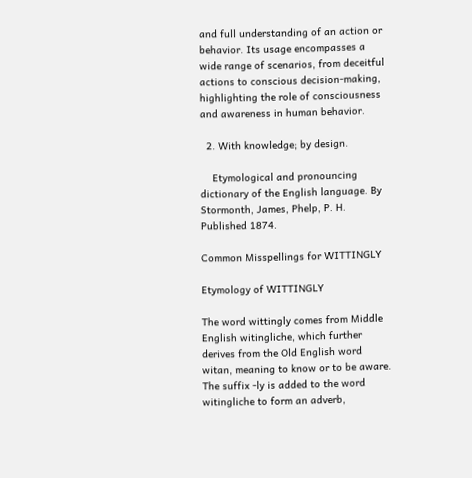and full understanding of an action or behavior. Its usage encompasses a wide range of scenarios, from deceitful actions to conscious decision-making, highlighting the role of consciousness and awareness in human behavior.

  2. With knowledge; by design.

    Etymological and pronouncing dictionary of the English language. By Stormonth, James, Phelp, P. H. Published 1874.

Common Misspellings for WITTINGLY

Etymology of WITTINGLY

The word wittingly comes from Middle English witingliche, which further derives from the Old English word witan, meaning to know or to be aware. The suffix -ly is added to the word witingliche to form an adverb,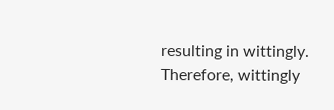resulting in wittingly. Therefore, wittingly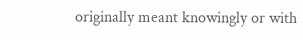originally meant knowingly or with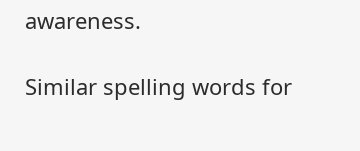awareness.

Similar spelling words for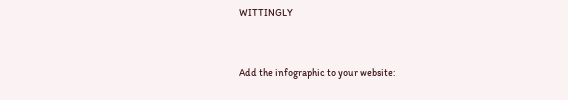WITTINGLY


Add the infographic to your website: